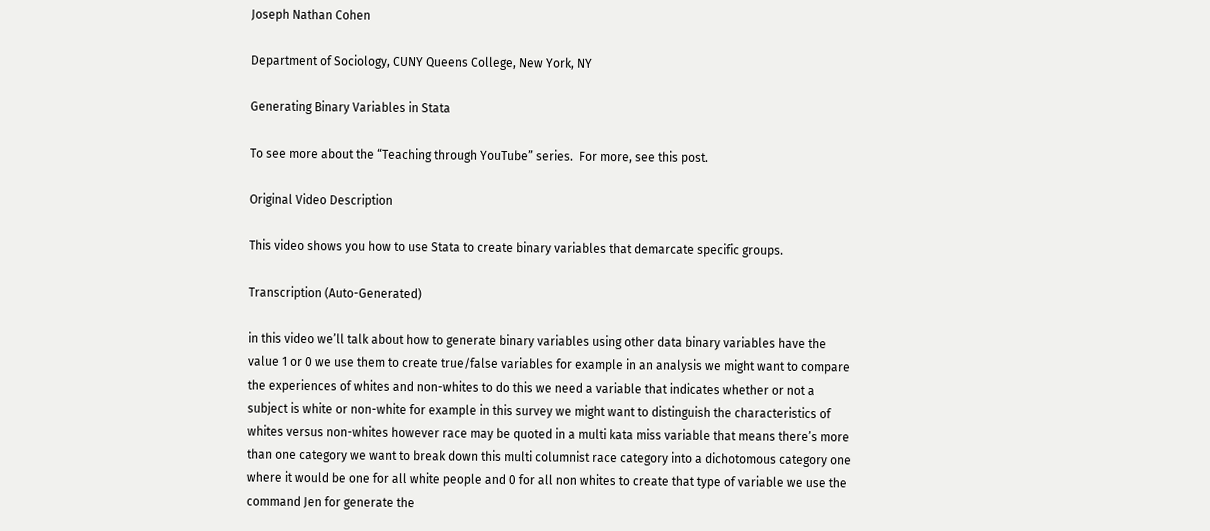Joseph Nathan Cohen

Department of Sociology, CUNY Queens College, New York, NY

Generating Binary Variables in Stata

To see more about the “Teaching through YouTube” series.  For more, see this post.

Original Video Description

This video shows you how to use Stata to create binary variables that demarcate specific groups.

Transcription (Auto-Generated)

in this video we’ll talk about how to generate binary variables using other data binary variables have the value 1 or 0 we use them to create true/false variables for example in an analysis we might want to compare the experiences of whites and non-whites to do this we need a variable that indicates whether or not a subject is white or non-white for example in this survey we might want to distinguish the characteristics of whites versus non-whites however race may be quoted in a multi kata miss variable that means there’s more than one category we want to break down this multi columnist race category into a dichotomous category one where it would be one for all white people and 0 for all non whites to create that type of variable we use the command Jen for generate the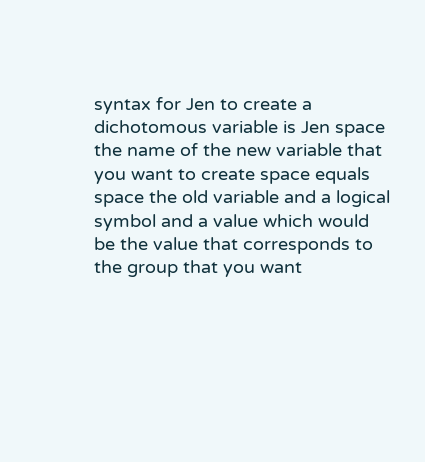syntax for Jen to create a dichotomous variable is Jen space the name of the new variable that you want to create space equals space the old variable and a logical symbol and a value which would be the value that corresponds to the group that you want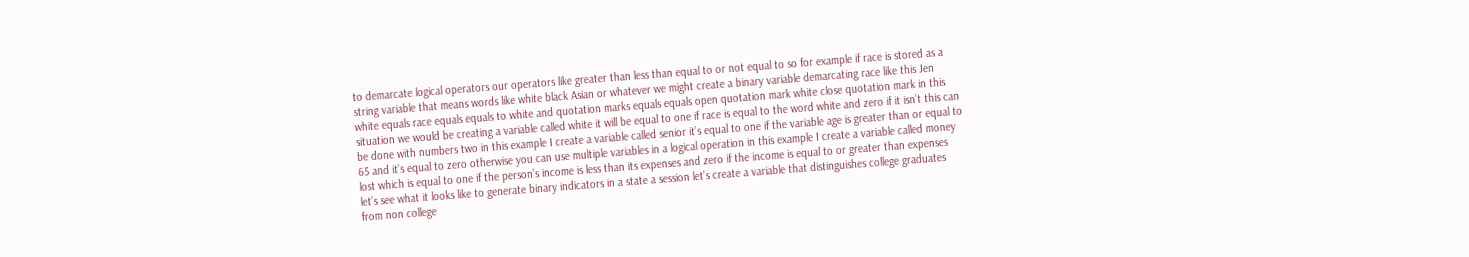to demarcate logical operators our operators like greater than less than equal to or not equal to so for example if race is stored as a string variable that means words like white black Asian or whatever we might create a binary variable demarcating race like this Jen white equals race equals equals to white and quotation marks equals equals open quotation mark white close quotation mark in this situation we would be creating a variable called white it will be equal to one if race is equal to the word white and zero if it isn’t this can be done with numbers two in this example I create a variable called senior it’s equal to one if the variable age is greater than or equal to 65 and it’s equal to zero otherwise you can use multiple variables in a logical operation in this example I create a variable called money lost which is equal to one if the person’s income is less than its expenses and zero if the income is equal to or greater than expenses let’s see what it looks like to generate binary indicators in a state a session let’s create a variable that distinguishes college graduates from non college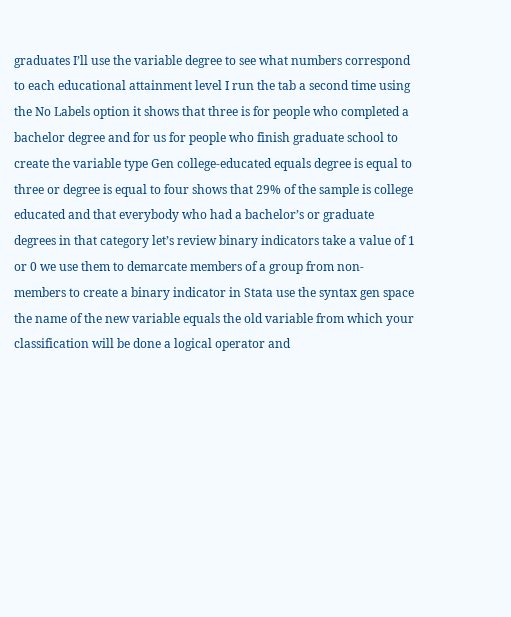graduates I’ll use the variable degree to see what numbers correspond to each educational attainment level I run the tab a second time using the No Labels option it shows that three is for people who completed a bachelor degree and for us for people who finish graduate school to create the variable type Gen college-educated equals degree is equal to three or degree is equal to four shows that 29% of the sample is college educated and that everybody who had a bachelor’s or graduate degrees in that category let’s review binary indicators take a value of 1 or 0 we use them to demarcate members of a group from non-members to create a binary indicator in Stata use the syntax gen space the name of the new variable equals the old variable from which your classification will be done a logical operator and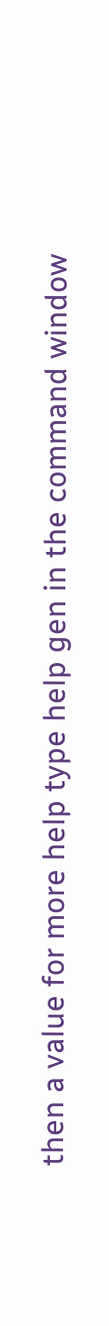then a value for more help type help gen in the command window